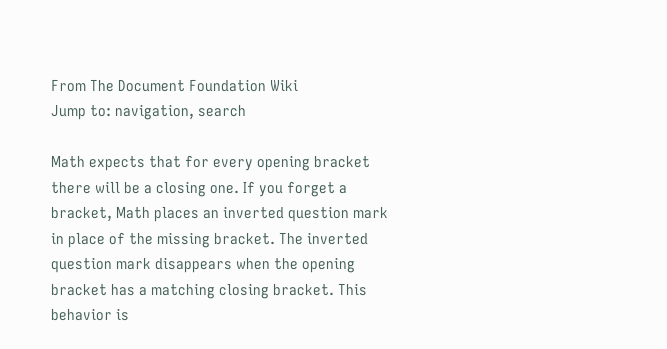From The Document Foundation Wiki
Jump to: navigation, search

Math expects that for every opening bracket there will be a closing one. If you forget a bracket, Math places an inverted question mark in place of the missing bracket. The inverted question mark disappears when the opening bracket has a matching closing bracket. This behavior is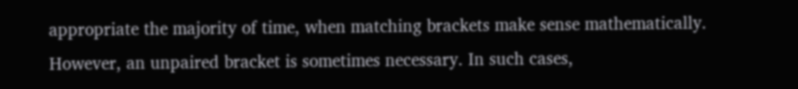appropriate the majority of time, when matching brackets make sense mathematically. However, an unpaired bracket is sometimes necessary. In such cases,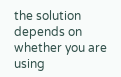the solution depends on whether you are using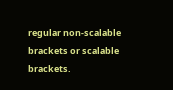regular non-scalable brackets or scalable brackets.